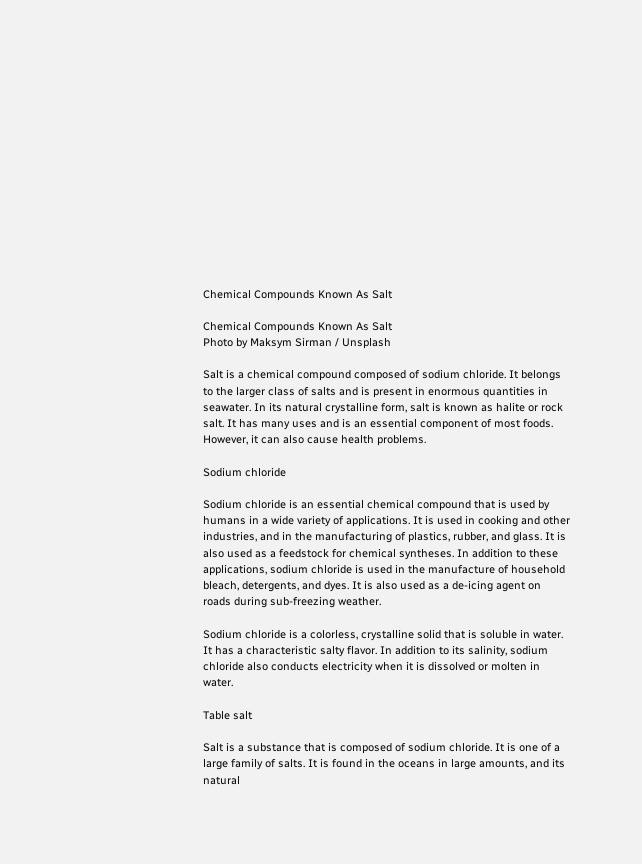Chemical Compounds Known As Salt

Chemical Compounds Known As Salt
Photo by Maksym Sirman / Unsplash

Salt is a chemical compound composed of sodium chloride. It belongs to the larger class of salts and is present in enormous quantities in seawater. In its natural crystalline form, salt is known as halite or rock salt. It has many uses and is an essential component of most foods. However, it can also cause health problems.

Sodium chloride

Sodium chloride is an essential chemical compound that is used by humans in a wide variety of applications. It is used in cooking and other industries, and in the manufacturing of plastics, rubber, and glass. It is also used as a feedstock for chemical syntheses. In addition to these applications, sodium chloride is used in the manufacture of household bleach, detergents, and dyes. It is also used as a de-icing agent on roads during sub-freezing weather.

Sodium chloride is a colorless, crystalline solid that is soluble in water. It has a characteristic salty flavor. In addition to its salinity, sodium chloride also conducts electricity when it is dissolved or molten in water.

Table salt

Salt is a substance that is composed of sodium chloride. It is one of a large family of salts. It is found in the oceans in large amounts, and its natural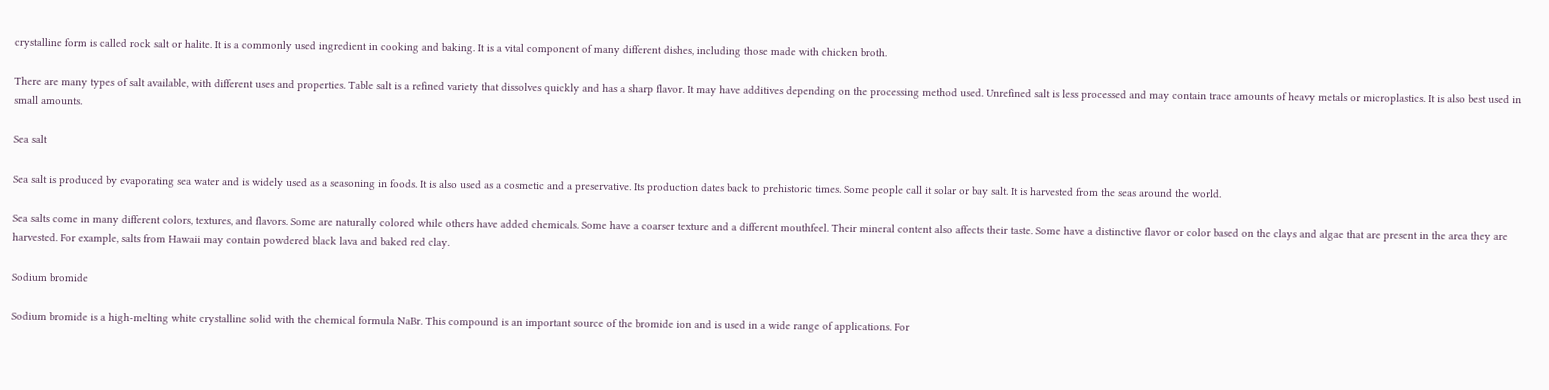crystalline form is called rock salt or halite. It is a commonly used ingredient in cooking and baking. It is a vital component of many different dishes, including those made with chicken broth.

There are many types of salt available, with different uses and properties. Table salt is a refined variety that dissolves quickly and has a sharp flavor. It may have additives depending on the processing method used. Unrefined salt is less processed and may contain trace amounts of heavy metals or microplastics. It is also best used in small amounts.

Sea salt

Sea salt is produced by evaporating sea water and is widely used as a seasoning in foods. It is also used as a cosmetic and a preservative. Its production dates back to prehistoric times. Some people call it solar or bay salt. It is harvested from the seas around the world.

Sea salts come in many different colors, textures, and flavors. Some are naturally colored while others have added chemicals. Some have a coarser texture and a different mouthfeel. Their mineral content also affects their taste. Some have a distinctive flavor or color based on the clays and algae that are present in the area they are harvested. For example, salts from Hawaii may contain powdered black lava and baked red clay.

Sodium bromide

Sodium bromide is a high-melting white crystalline solid with the chemical formula NaBr. This compound is an important source of the bromide ion and is used in a wide range of applications. For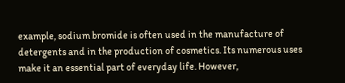example, sodium bromide is often used in the manufacture of detergents and in the production of cosmetics. Its numerous uses make it an essential part of everyday life. However,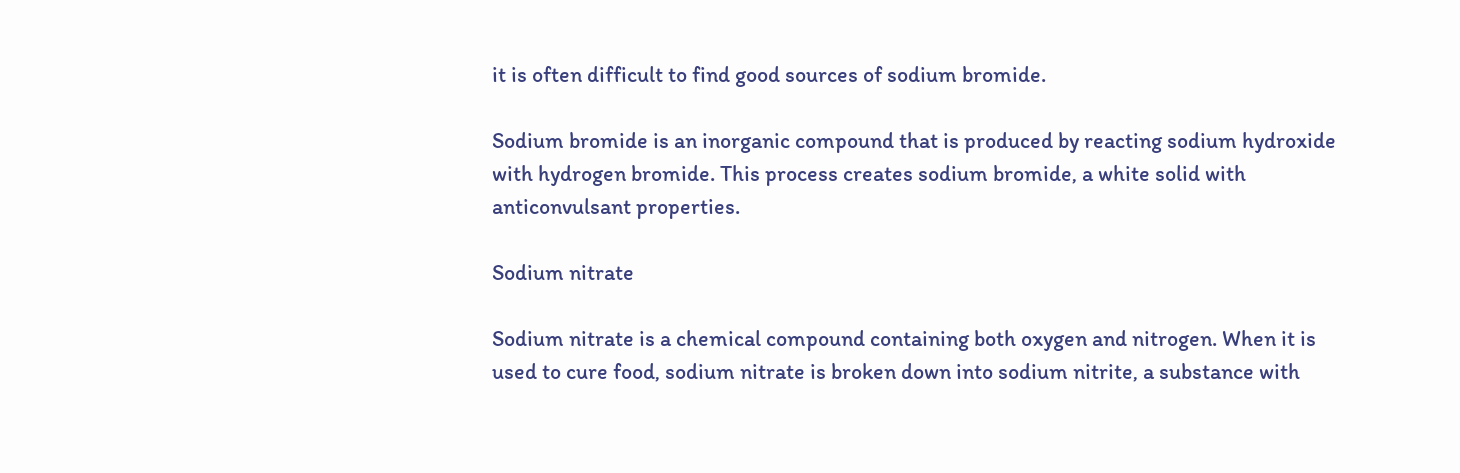it is often difficult to find good sources of sodium bromide.

Sodium bromide is an inorganic compound that is produced by reacting sodium hydroxide with hydrogen bromide. This process creates sodium bromide, a white solid with anticonvulsant properties.

Sodium nitrate

Sodium nitrate is a chemical compound containing both oxygen and nitrogen. When it is used to cure food, sodium nitrate is broken down into sodium nitrite, a substance with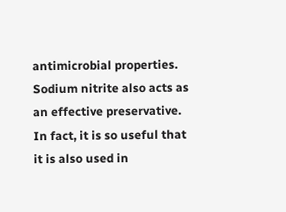antimicrobial properties. Sodium nitrite also acts as an effective preservative. In fact, it is so useful that it is also used in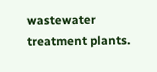wastewater treatment plants.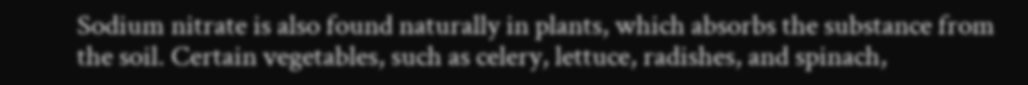Sodium nitrate is also found naturally in plants, which absorbs the substance from the soil. Certain vegetables, such as celery, lettuce, radishes, and spinach,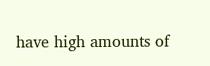have high amounts of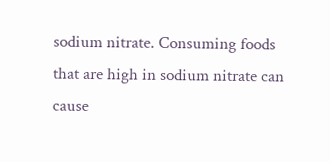sodium nitrate. Consuming foods that are high in sodium nitrate can cause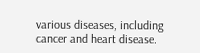various diseases, including cancer and heart disease.